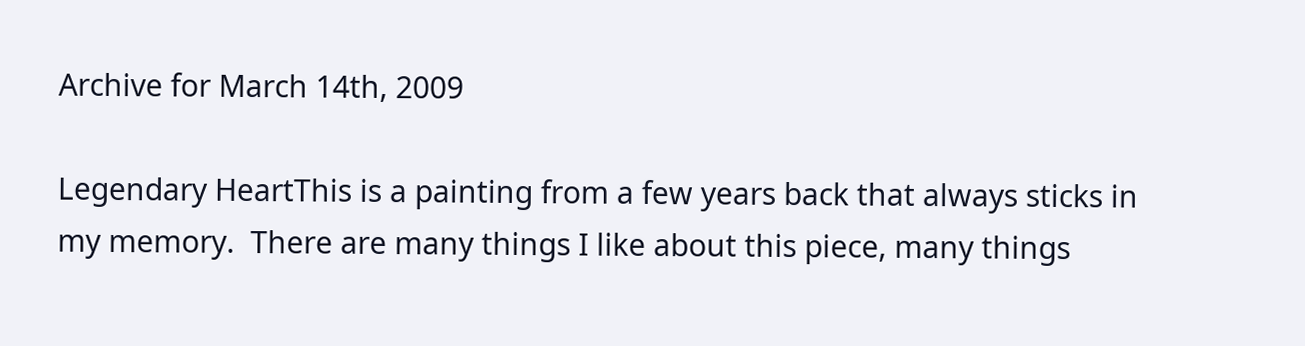Archive for March 14th, 2009

Legendary HeartThis is a painting from a few years back that always sticks in my memory.  There are many things I like about this piece, many things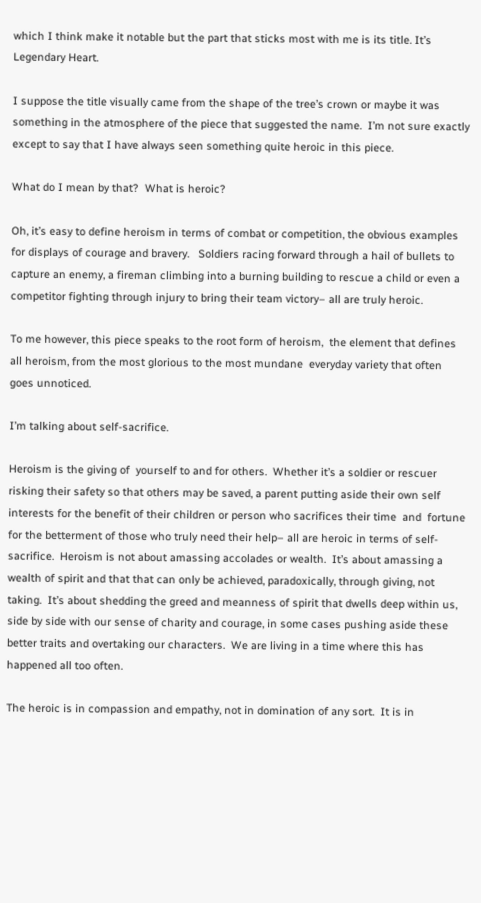which I think make it notable but the part that sticks most with me is its title. It’s  Legendary Heart.

I suppose the title visually came from the shape of the tree’s crown or maybe it was something in the atmosphere of the piece that suggested the name.  I’m not sure exactly except to say that I have always seen something quite heroic in this piece.

What do I mean by that?  What is heroic?

Oh, it’s easy to define heroism in terms of combat or competition, the obvious examples for displays of courage and bravery.   Soldiers racing forward through a hail of bullets to capture an enemy, a fireman climbing into a burning building to rescue a child or even a competitor fighting through injury to bring their team victory– all are truly heroic.

To me however, this piece speaks to the root form of heroism,  the element that defines all heroism, from the most glorious to the most mundane  everyday variety that often  goes unnoticed.

I’m talking about self-sacrifice.

Heroism is the giving of  yourself to and for others.  Whether it’s a soldier or rescuer risking their safety so that others may be saved, a parent putting aside their own self interests for the benefit of their children or person who sacrifices their time  and  fortune for the betterment of those who truly need their help– all are heroic in terms of self-sacrifice.  Heroism is not about amassing accolades or wealth.  It’s about amassing a wealth of spirit and that that can only be achieved, paradoxically, through giving, not taking.  It’s about shedding the greed and meanness of spirit that dwells deep within us, side by side with our sense of charity and courage, in some cases pushing aside these better traits and overtaking our characters.  We are living in a time where this has happened all too often.

The heroic is in compassion and empathy, not in domination of any sort.  It is in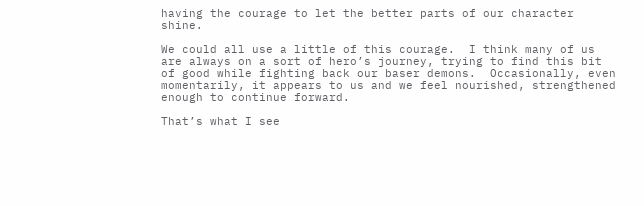having the courage to let the better parts of our character shine.

We could all use a little of this courage.  I think many of us are always on a sort of hero’s journey, trying to find this bit of good while fighting back our baser demons.  Occasionally, even momentarily, it appears to us and we feel nourished, strengthened  enough to continue forward.

That’s what I see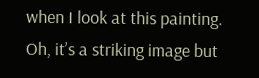when I look at this painting.  Oh, it’s a striking image but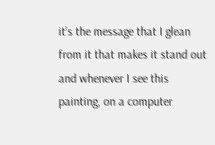it’s the message that I glean from it that makes it stand out and whenever I see this painting, on a computer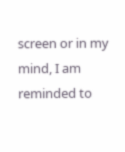screen or in my mind, I am reminded to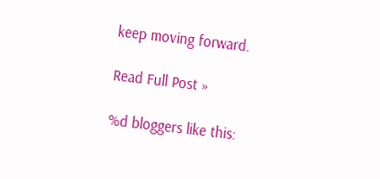keep moving forward.

Read Full Post »

%d bloggers like this: